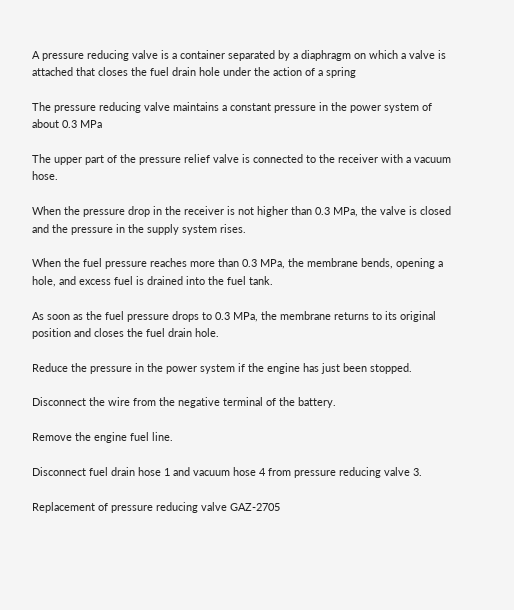A pressure reducing valve is a container separated by a diaphragm on which a valve is attached that closes the fuel drain hole under the action of a spring

The pressure reducing valve maintains a constant pressure in the power system of about 0.3 MPa

The upper part of the pressure relief valve is connected to the receiver with a vacuum hose.

When the pressure drop in the receiver is not higher than 0.3 MPa, the valve is closed and the pressure in the supply system rises.

When the fuel pressure reaches more than 0.3 MPa, the membrane bends, opening a hole, and excess fuel is drained into the fuel tank.

As soon as the fuel pressure drops to 0.3 MPa, the membrane returns to its original position and closes the fuel drain hole.

Reduce the pressure in the power system if the engine has just been stopped.

Disconnect the wire from the negative terminal of the battery.

Remove the engine fuel line.

Disconnect fuel drain hose 1 and vacuum hose 4 from pressure reducing valve 3.

Replacement of pressure reducing valve GAZ-2705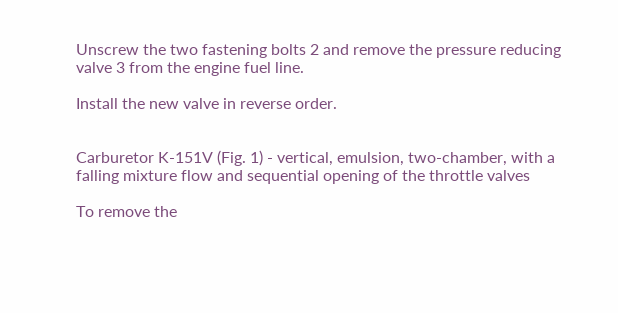Unscrew the two fastening bolts 2 and remove the pressure reducing valve 3 from the engine fuel line.

Install the new valve in reverse order.


Carburetor K-151V (Fig. 1) - vertical, emulsion, two-chamber, with a falling mixture flow and sequential opening of the throttle valves

To remove the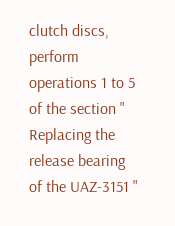clutch discs, perform operations 1 to 5 of the section " Replacing the release bearing of the UAZ-3151 "